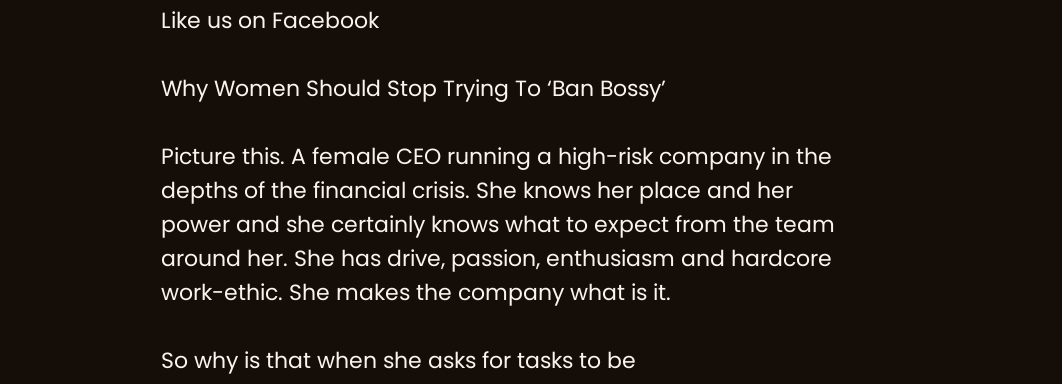Like us on Facebook

Why Women Should Stop Trying To ‘Ban Bossy’

Picture this. A female CEO running a high-risk company in the depths of the financial crisis. She knows her place and her power and she certainly knows what to expect from the team around her. She has drive, passion, enthusiasm and hardcore work-ethic. She makes the company what is it.

So why is that when she asks for tasks to be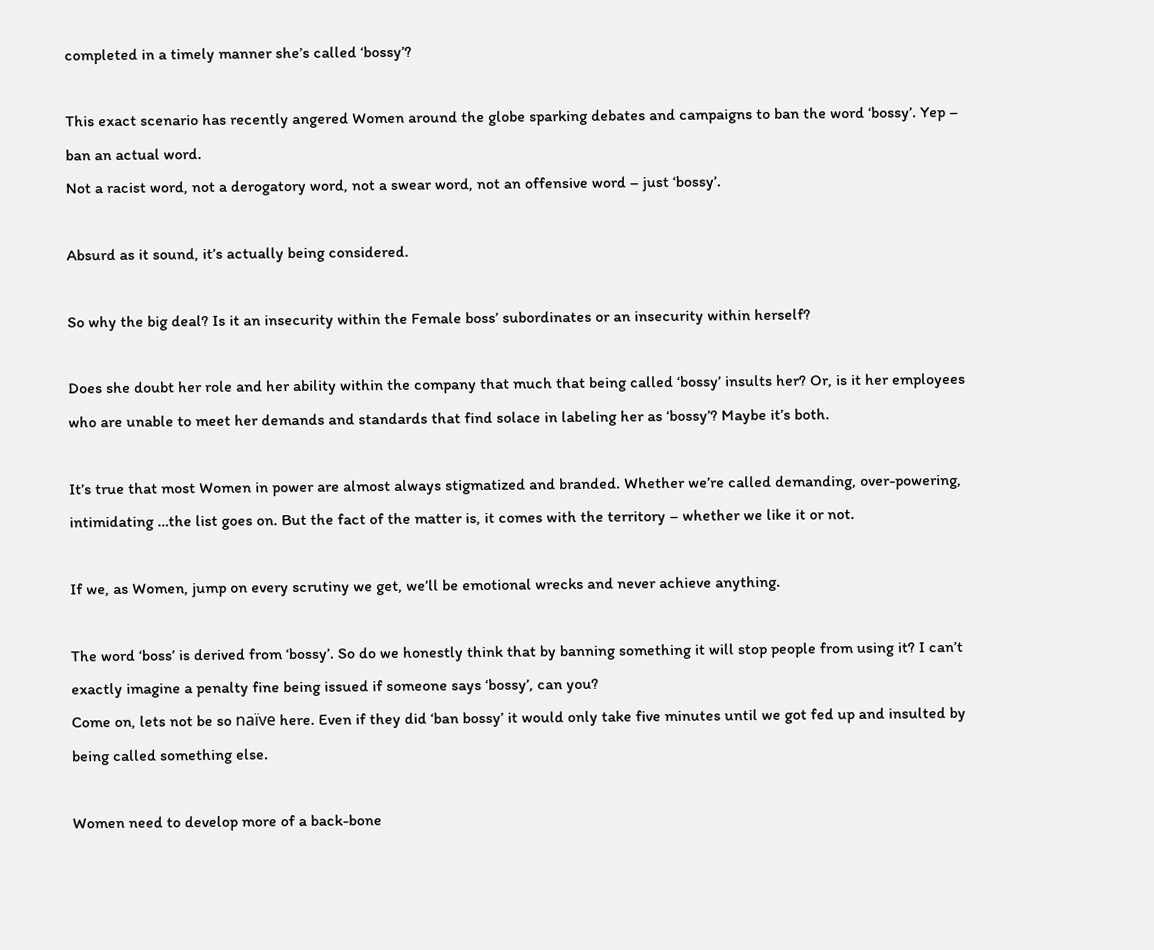completed in a timely manner she’s called ‘bossy’?

This exact scenario has recently angered Women around the globe sparking debates and campaigns to ban the word ‘bossy’. Yep – ban an actual word.
Not a racist word, not a derogatory word, not a swear word, not an offensive word – just ‘bossy’.

Absurd as it sound, it’s actually being considered.

So why the big deal? Is it an insecurity within the Female boss’ subordinates or an insecurity within herself?

Does she doubt her role and her ability within the company that much that being called ‘bossy’ insults her? Or, is it her employees who are unable to meet her demands and standards that find solace in labeling her as ‘bossy’? Maybe it’s both.

It’s true that most Women in power are almost always stigmatized and branded. Whether we’re called demanding, over-powering, intimidating …the list goes on. But the fact of the matter is, it comes with the territory – whether we like it or not.

If we, as Women, jump on every scrutiny we get, we’ll be emotional wrecks and never achieve anything.

The word ‘boss’ is derived from ‘bossy’. So do we honestly think that by banning something it will stop people from using it? I can’t exactly imagine a penalty fine being issued if someone says ‘bossy’, can you?
Come on, lets not be so naïve here. Even if they did ‘ban bossy’ it would only take five minutes until we got fed up and insulted by being called something else.

Women need to develop more of a back-bone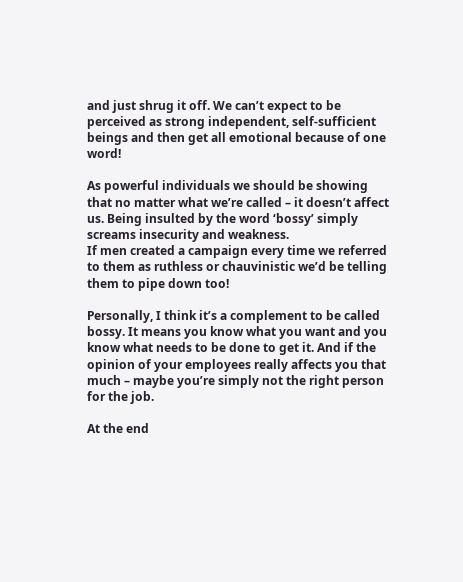and just shrug it off. We can’t expect to be perceived as strong independent, self-sufficient beings and then get all emotional because of one word!

As powerful individuals we should be showing that no matter what we’re called – it doesn’t affect us. Being insulted by the word ‘bossy’ simply screams insecurity and weakness.
If men created a campaign every time we referred to them as ruthless or chauvinistic we’d be telling them to pipe down too!

Personally, I think it’s a complement to be called bossy. It means you know what you want and you know what needs to be done to get it. And if the opinion of your employees really affects you that much – maybe you’re simply not the right person for the job.

At the end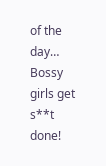of the day… Bossy girls get s**t done!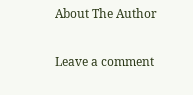About The Author

Leave a comment